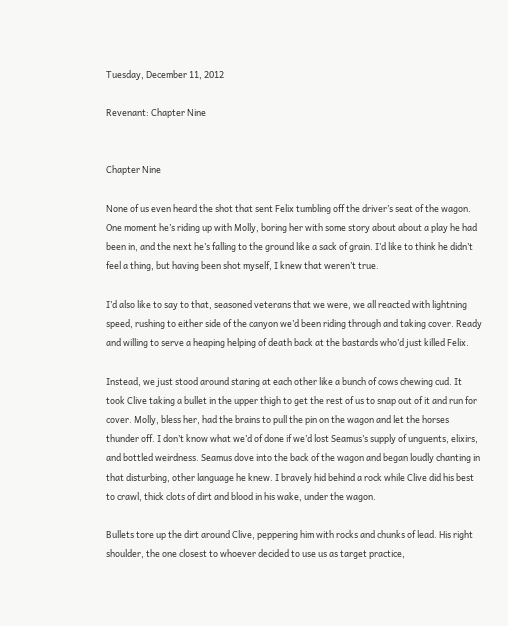Tuesday, December 11, 2012

Revenant: Chapter Nine


Chapter Nine

None of us even heard the shot that sent Felix tumbling off the driver’s seat of the wagon. One moment he’s riding up with Molly, boring her with some story about about a play he had been in, and the next he’s falling to the ground like a sack of grain. I’d like to think he didn’t feel a thing, but having been shot myself, I knew that weren’t true.

I’d also like to say to that, seasoned veterans that we were, we all reacted with lightning speed, rushing to either side of the canyon we’d been riding through and taking cover. Ready and willing to serve a heaping helping of death back at the bastards who’d just killed Felix.

Instead, we just stood around staring at each other like a bunch of cows chewing cud. It took Clive taking a bullet in the upper thigh to get the rest of us to snap out of it and run for cover. Molly, bless her, had the brains to pull the pin on the wagon and let the horses thunder off. I don’t know what we’d of done if we’d lost Seamus’s supply of unguents, elixirs, and bottled weirdness. Seamus dove into the back of the wagon and began loudly chanting in that disturbing, other language he knew. I bravely hid behind a rock while Clive did his best to crawl, thick clots of dirt and blood in his wake, under the wagon.

Bullets tore up the dirt around Clive, peppering him with rocks and chunks of lead. His right shoulder, the one closest to whoever decided to use us as target practice,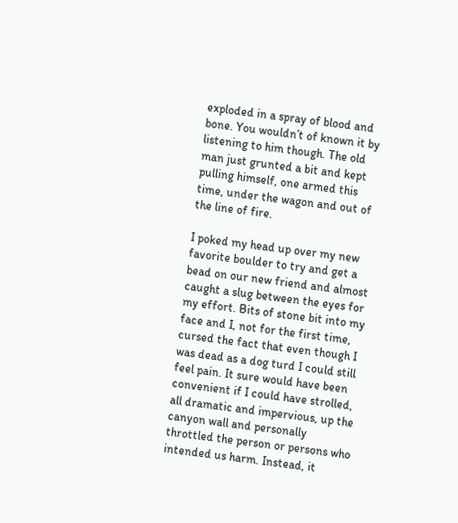exploded in a spray of blood and bone. You wouldn’t of known it by listening to him though. The old man just grunted a bit and kept pulling himself, one armed this time, under the wagon and out of the line of fire.

I poked my head up over my new favorite boulder to try and get a bead on our new friend and almost caught a slug between the eyes for my effort. Bits of stone bit into my face and I, not for the first time, cursed the fact that even though I was dead as a dog turd I could still feel pain. It sure would have been convenient if I could have strolled, all dramatic and impervious, up the canyon wall and personally throttled the person or persons who intended us harm. Instead, it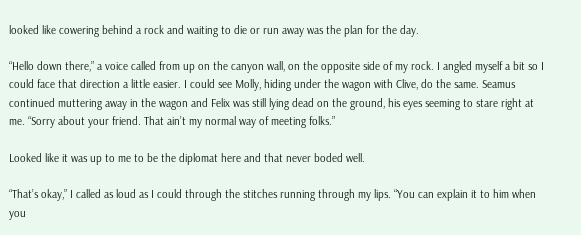looked like cowering behind a rock and waiting to die or run away was the plan for the day.

“Hello down there,” a voice called from up on the canyon wall, on the opposite side of my rock. I angled myself a bit so I could face that direction a little easier. I could see Molly, hiding under the wagon with Clive, do the same. Seamus continued muttering away in the wagon and Felix was still lying dead on the ground, his eyes seeming to stare right at me. “Sorry about your friend. That ain’t my normal way of meeting folks.”

Looked like it was up to me to be the diplomat here and that never boded well.

“That’s okay,” I called as loud as I could through the stitches running through my lips. “You can explain it to him when you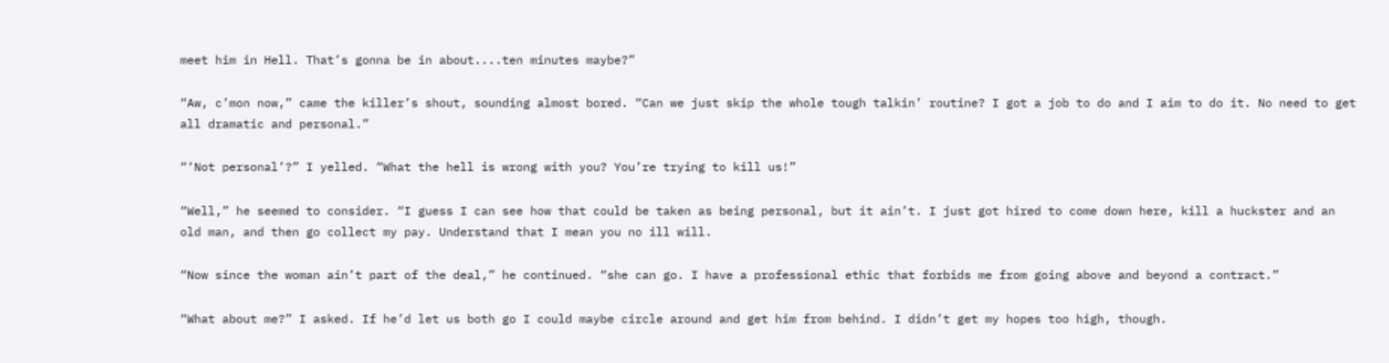meet him in Hell. That’s gonna be in about....ten minutes maybe?”

“Aw, c’mon now,” came the killer’s shout, sounding almost bored. “Can we just skip the whole tough talkin’ routine? I got a job to do and I aim to do it. No need to get all dramatic and personal.”

“‘Not personal’?” I yelled. “What the hell is wrong with you? You’re trying to kill us!”

“Well,” he seemed to consider. “I guess I can see how that could be taken as being personal, but it ain’t. I just got hired to come down here, kill a huckster and an old man, and then go collect my pay. Understand that I mean you no ill will.

“Now since the woman ain’t part of the deal,” he continued. “she can go. I have a professional ethic that forbids me from going above and beyond a contract.”

“What about me?” I asked. If he’d let us both go I could maybe circle around and get him from behind. I didn’t get my hopes too high, though.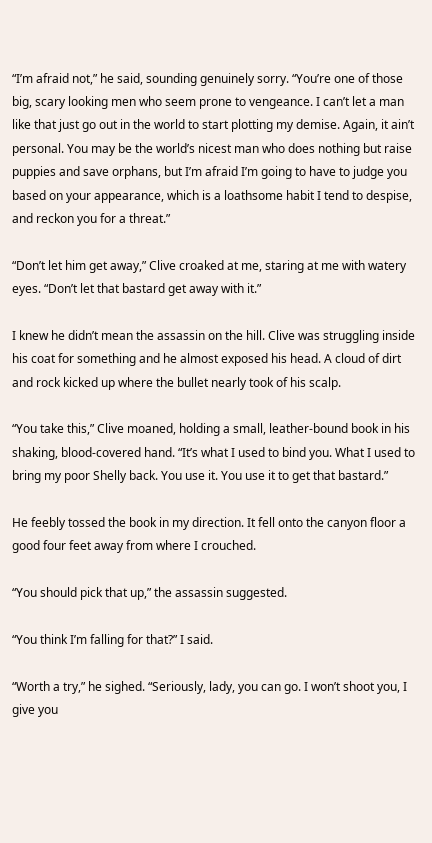“I’m afraid not,” he said, sounding genuinely sorry. “You’re one of those big, scary looking men who seem prone to vengeance. I can’t let a man like that just go out in the world to start plotting my demise. Again, it ain’t personal. You may be the world’s nicest man who does nothing but raise puppies and save orphans, but I’m afraid I’m going to have to judge you based on your appearance, which is a loathsome habit I tend to despise, and reckon you for a threat.”

“Don’t let him get away,” Clive croaked at me, staring at me with watery eyes. “Don’t let that bastard get away with it.”

I knew he didn’t mean the assassin on the hill. Clive was struggling inside his coat for something and he almost exposed his head. A cloud of dirt and rock kicked up where the bullet nearly took of his scalp.

“You take this,” Clive moaned, holding a small, leather-bound book in his shaking, blood-covered hand. “It’s what I used to bind you. What I used to bring my poor Shelly back. You use it. You use it to get that bastard.”

He feebly tossed the book in my direction. It fell onto the canyon floor a good four feet away from where I crouched.

“You should pick that up,” the assassin suggested.

“You think I’m falling for that?” I said.

“Worth a try,” he sighed. “Seriously, lady, you can go. I won’t shoot you, I give you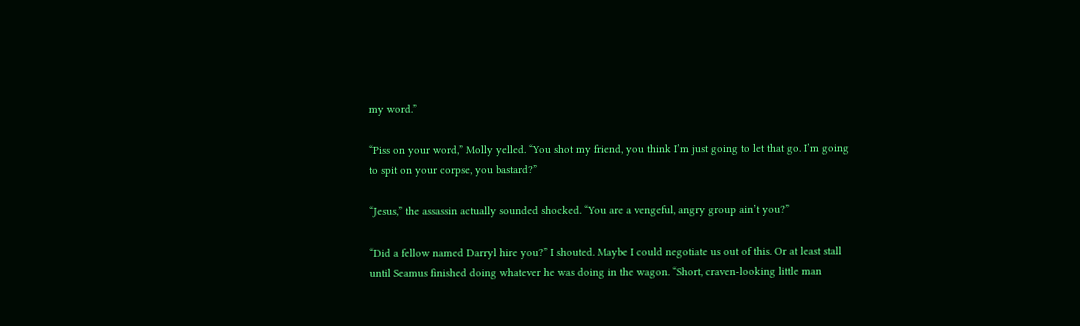my word.”

“Piss on your word,” Molly yelled. “You shot my friend, you think I’m just going to let that go. I’m going to spit on your corpse, you bastard?”

“Jesus,” the assassin actually sounded shocked. “You are a vengeful, angry group ain’t you?”

“Did a fellow named Darryl hire you?” I shouted. Maybe I could negotiate us out of this. Or at least stall until Seamus finished doing whatever he was doing in the wagon. “Short, craven-looking little man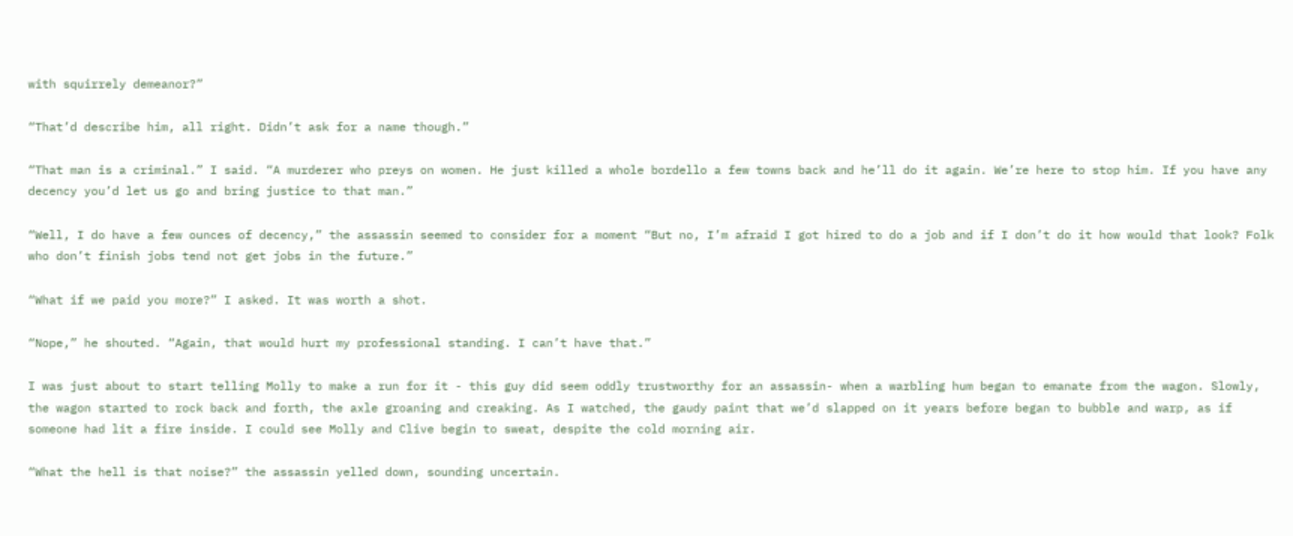with squirrely demeanor?”

“That’d describe him, all right. Didn’t ask for a name though.”

“That man is a criminal.” I said. “A murderer who preys on women. He just killed a whole bordello a few towns back and he’ll do it again. We’re here to stop him. If you have any decency you’d let us go and bring justice to that man.”

“Well, I do have a few ounces of decency,” the assassin seemed to consider for a moment “But no, I’m afraid I got hired to do a job and if I don’t do it how would that look? Folk who don’t finish jobs tend not get jobs in the future.”

“What if we paid you more?” I asked. It was worth a shot.

“Nope,” he shouted. “Again, that would hurt my professional standing. I can’t have that.”

I was just about to start telling Molly to make a run for it - this guy did seem oddly trustworthy for an assassin- when a warbling hum began to emanate from the wagon. Slowly, the wagon started to rock back and forth, the axle groaning and creaking. As I watched, the gaudy paint that we’d slapped on it years before began to bubble and warp, as if someone had lit a fire inside. I could see Molly and Clive begin to sweat, despite the cold morning air.

“What the hell is that noise?” the assassin yelled down, sounding uncertain.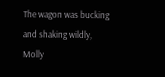The wagon was bucking and shaking wildly, Molly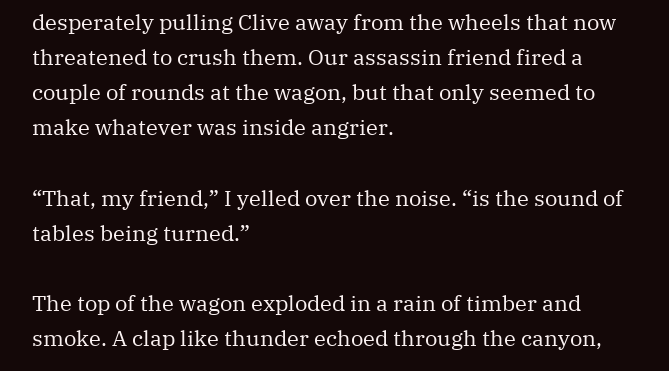desperately pulling Clive away from the wheels that now threatened to crush them. Our assassin friend fired a couple of rounds at the wagon, but that only seemed to make whatever was inside angrier.

“That, my friend,” I yelled over the noise. “is the sound of tables being turned.”

The top of the wagon exploded in a rain of timber and smoke. A clap like thunder echoed through the canyon,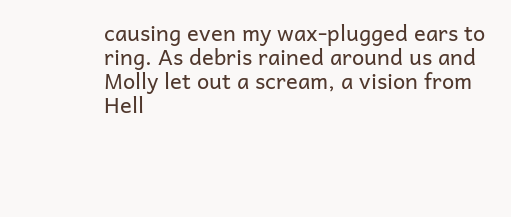causing even my wax-plugged ears to ring. As debris rained around us and Molly let out a scream, a vision from Hell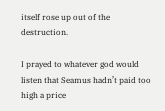itself rose up out of the destruction.

I prayed to whatever god would listen that Seamus hadn’t paid too high a price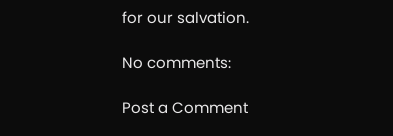for our salvation.

No comments:

Post a Comment